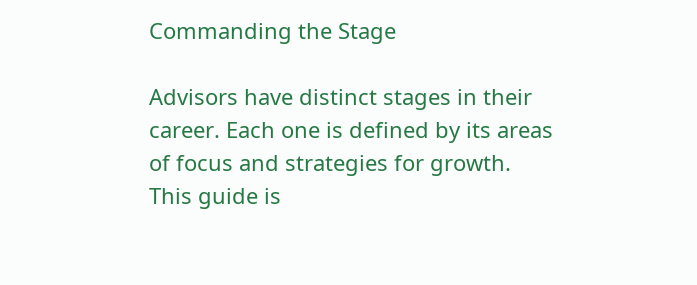Commanding the Stage

Advisors have distinct stages in their career. Each one is defined by its areas of focus and strategies for growth. This guide is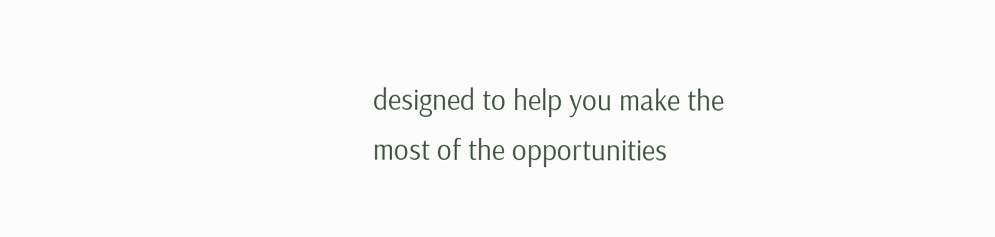designed to help you make the most of the opportunities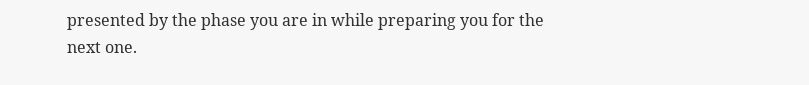presented by the phase you are in while preparing you for the next one.